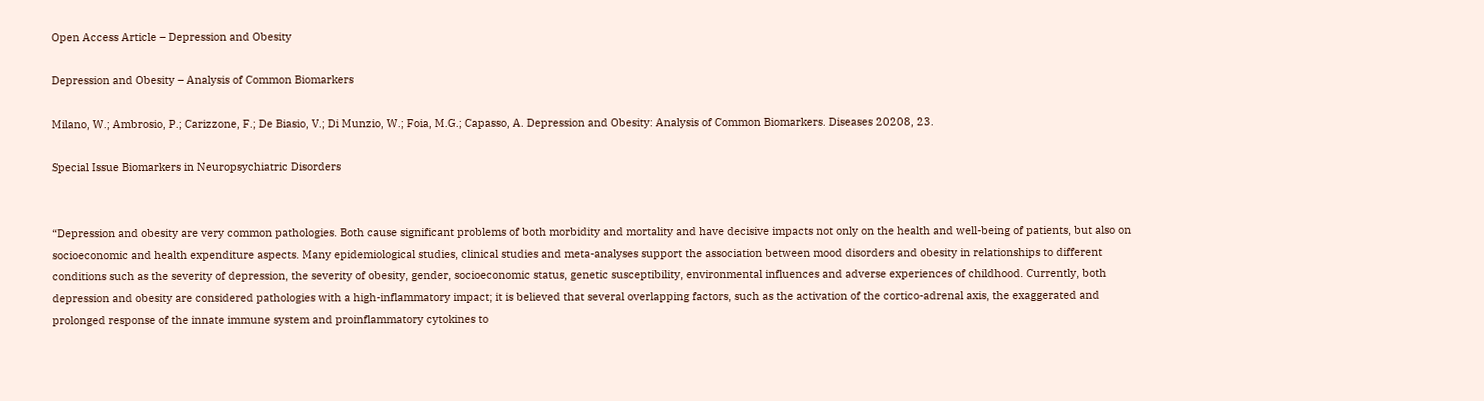Open Access Article – Depression and Obesity

Depression and Obesity – Analysis of Common Biomarkers

Milano, W.; Ambrosio, P.; Carizzone, F.; De Biasio, V.; Di Munzio, W.; Foia, M.G.; Capasso, A. Depression and Obesity: Analysis of Common Biomarkers. Diseases 20208, 23.

Special Issue Biomarkers in Neuropsychiatric Disorders


“Depression and obesity are very common pathologies. Both cause significant problems of both morbidity and mortality and have decisive impacts not only on the health and well-being of patients, but also on socioeconomic and health expenditure aspects. Many epidemiological studies, clinical studies and meta-analyses support the association between mood disorders and obesity in relationships to different conditions such as the severity of depression, the severity of obesity, gender, socioeconomic status, genetic susceptibility, environmental influences and adverse experiences of childhood. Currently, both depression and obesity are considered pathologies with a high-inflammatory impact; it is believed that several overlapping factors, such as the activation of the cortico-adrenal axis, the exaggerated and prolonged response of the innate immune system and proinflammatory cytokines to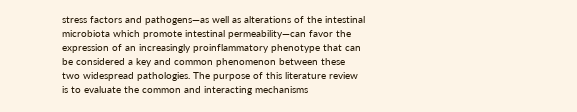stress factors and pathogens—as well as alterations of the intestinal microbiota which promote intestinal permeability—can favor the expression of an increasingly proinflammatory phenotype that can be considered a key and common phenomenon between these two widespread pathologies. The purpose of this literature review is to evaluate the common and interacting mechanisms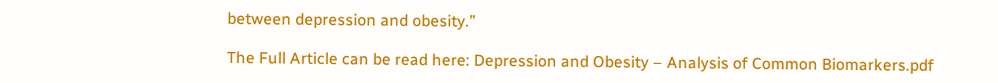between depression and obesity.”

The Full Article can be read here: Depression and Obesity – Analysis of Common Biomarkers.pdf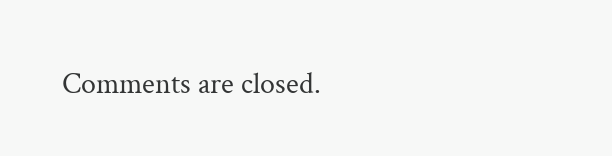Comments are closed.